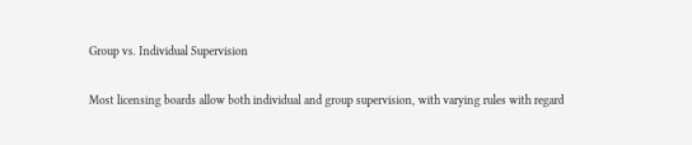Group vs. Individual Supervision

Most licensing boards allow both individual and group supervision, with varying rules with regard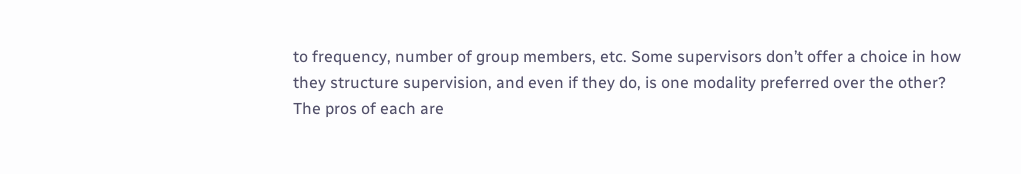to frequency, number of group members, etc. Some supervisors don’t offer a choice in how they structure supervision, and even if they do, is one modality preferred over the other? The pros of each are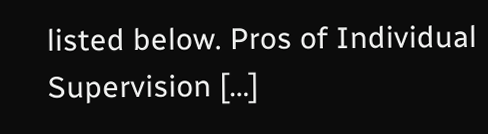listed below. Pros of Individual Supervision […]